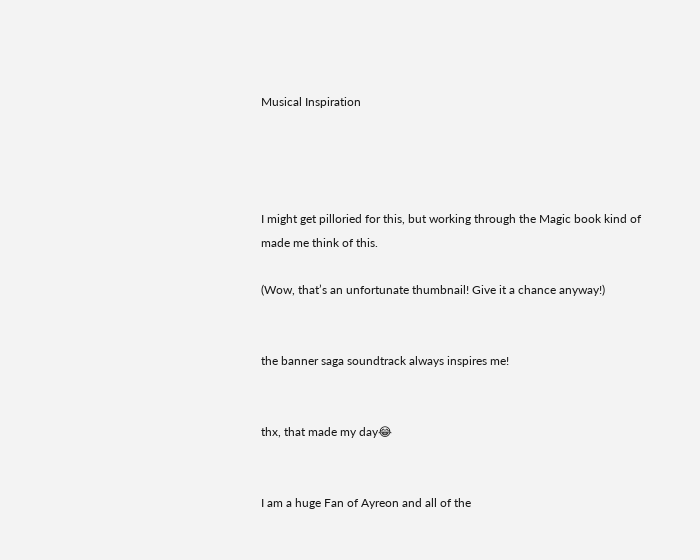Musical Inspiration




I might get pilloried for this, but working through the Magic book kind of made me think of this.

(Wow, that’s an unfortunate thumbnail! Give it a chance anyway!)


the banner saga soundtrack always inspires me!


thx, that made my day😂


I am a huge Fan of Ayreon and all of the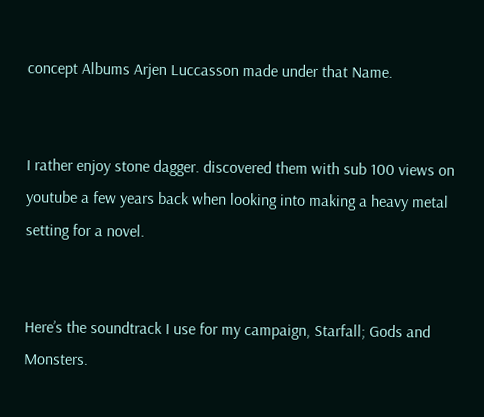concept Albums Arjen Luccasson made under that Name.


I rather enjoy stone dagger. discovered them with sub 100 views on youtube a few years back when looking into making a heavy metal setting for a novel.


Here’s the soundtrack I use for my campaign, Starfall; Gods and Monsters.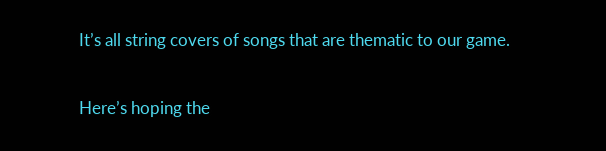It’s all string covers of songs that are thematic to our game.

Here’s hoping the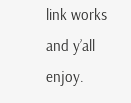link works and y’all enjoy.